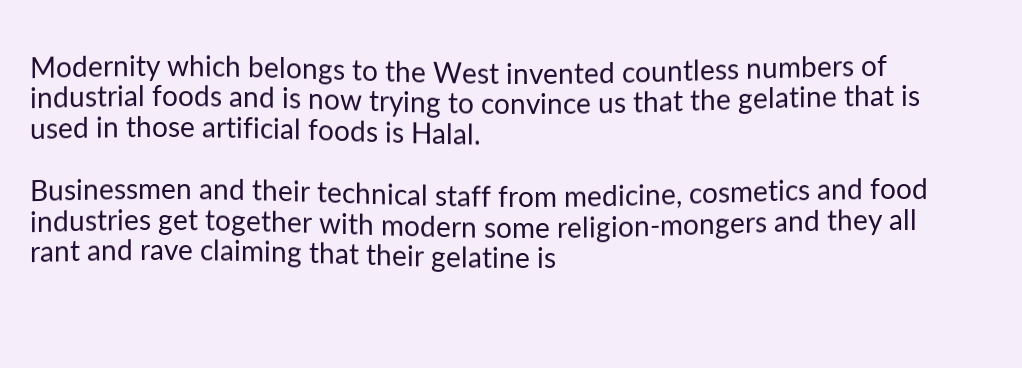Modernity which belongs to the West invented countless numbers of industrial foods and is now trying to convince us that the gelatine that is used in those artificial foods is Halal.

Businessmen and their technical staff from medicine, cosmetics and food industries get together with modern some religion-mongers and they all rant and rave claiming that their gelatine is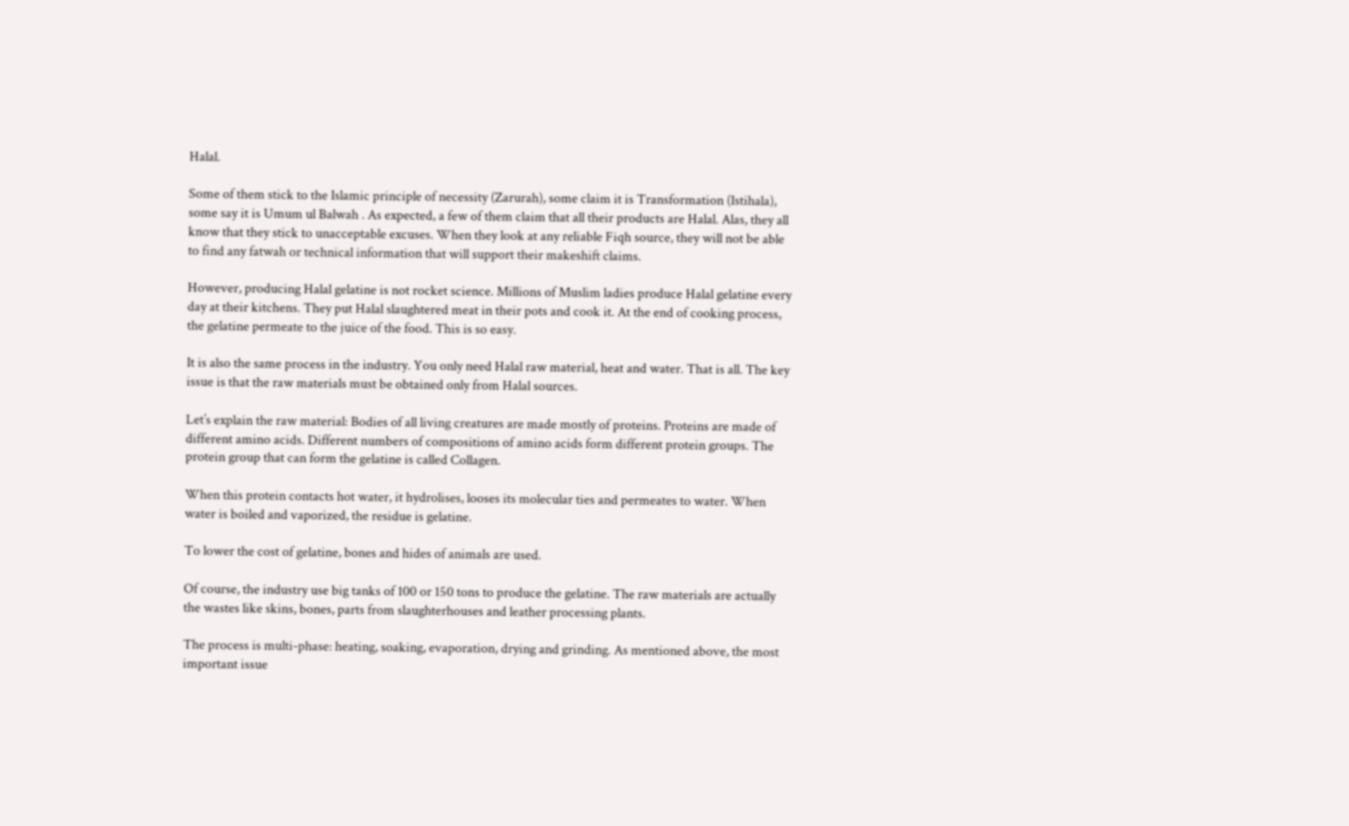Halal.

Some of them stick to the Islamic principle of necessity (Zarurah), some claim it is Transformation (Istihala), some say it is Umum ul Balwah . As expected, a few of them claim that all their products are Halal. Alas, they all know that they stick to unacceptable excuses. When they look at any reliable Fiqh source, they will not be able to find any fatwah or technical information that will support their makeshift claims.

However, producing Halal gelatine is not rocket science. Millions of Muslim ladies produce Halal gelatine every day at their kitchens. They put Halal slaughtered meat in their pots and cook it. At the end of cooking process, the gelatine permeate to the juice of the food. This is so easy.

It is also the same process in the industry. You only need Halal raw material, heat and water. That is all. The key issue is that the raw materials must be obtained only from Halal sources.

Let’s explain the raw material: Bodies of all living creatures are made mostly of proteins. Proteins are made of different amino acids. Different numbers of compositions of amino acids form different protein groups. The protein group that can form the gelatine is called Collagen.

When this protein contacts hot water, it hydrolises, looses its molecular ties and permeates to water. When water is boiled and vaporized, the residue is gelatine.

To lower the cost of gelatine, bones and hides of animals are used.

Of course, the industry use big tanks of 100 or 150 tons to produce the gelatine. The raw materials are actually the wastes like skins, bones, parts from slaughterhouses and leather processing plants.

The process is multi-phase: heating, soaking, evaporation, drying and grinding. As mentioned above, the most important issue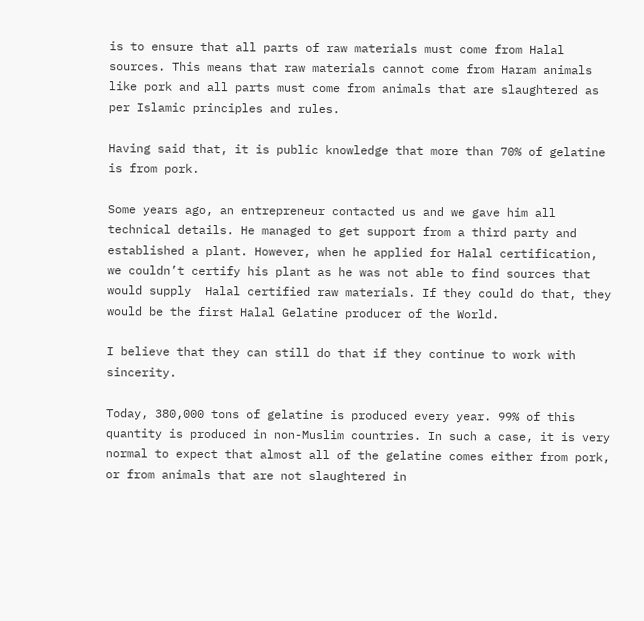is to ensure that all parts of raw materials must come from Halal sources. This means that raw materials cannot come from Haram animals like pork and all parts must come from animals that are slaughtered as per Islamic principles and rules.

Having said that, it is public knowledge that more than 70% of gelatine is from pork.

Some years ago, an entrepreneur contacted us and we gave him all technical details. He managed to get support from a third party and established a plant. However, when he applied for Halal certification, we couldn’t certify his plant as he was not able to find sources that would supply  Halal certified raw materials. If they could do that, they would be the first Halal Gelatine producer of the World.

I believe that they can still do that if they continue to work with sincerity.

Today, 380,000 tons of gelatine is produced every year. 99% of this quantity is produced in non-Muslim countries. In such a case, it is very normal to expect that almost all of the gelatine comes either from pork, or from animals that are not slaughtered in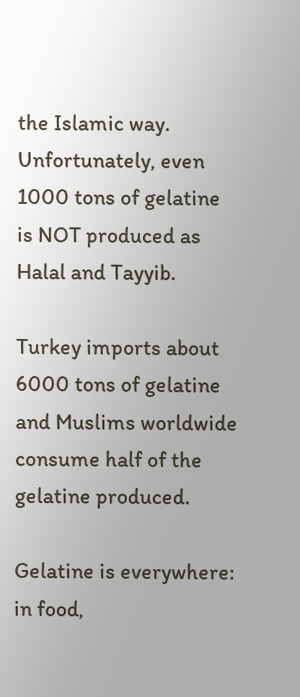the Islamic way. Unfortunately, even 1000 tons of gelatine is NOT produced as Halal and Tayyib.

Turkey imports about 6000 tons of gelatine and Muslims worldwide consume half of the gelatine produced.

Gelatine is everywhere: in food,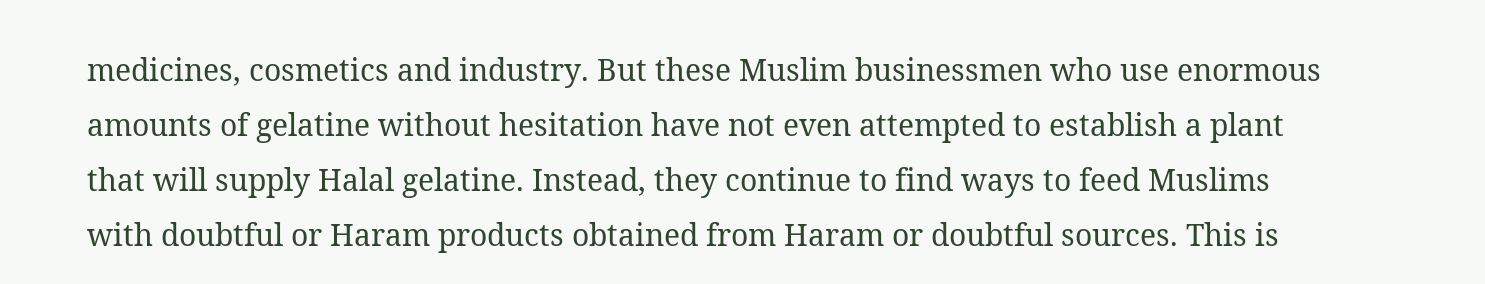medicines, cosmetics and industry. But these Muslim businessmen who use enormous amounts of gelatine without hesitation have not even attempted to establish a plant that will supply Halal gelatine. Instead, they continue to find ways to feed Muslims with doubtful or Haram products obtained from Haram or doubtful sources. This is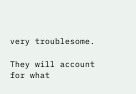very troublesome.

They will account for what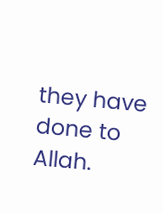they have done to Allah.